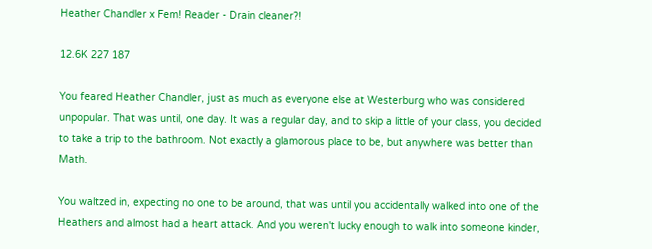Heather Chandler x Fem! Reader - Drain cleaner?!

12.6K 227 187

You feared Heather Chandler, just as much as everyone else at Westerburg who was considered unpopular. That was until, one day. It was a regular day, and to skip a little of your class, you decided to take a trip to the bathroom. Not exactly a glamorous place to be, but anywhere was better than Math.

You waltzed in, expecting no one to be around, that was until you accidentally walked into one of the Heathers and almost had a heart attack. And you weren't lucky enough to walk into someone kinder,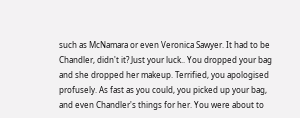such as McNamara or even Veronica Sawyer. It had to be Chandler, didn't it? Just your luck.. You dropped your bag and she dropped her makeup. Terrified, you apologised profusely. As fast as you could, you picked up your bag, and even Chandler's things for her. You were about to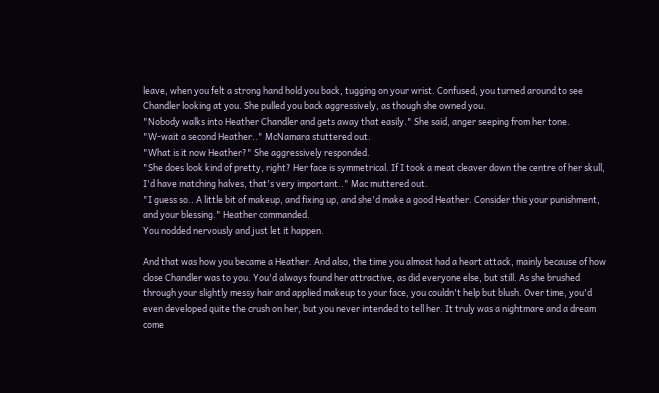leave, when you felt a strong hand hold you back, tugging on your wrist. Confused, you turned around to see Chandler looking at you. She pulled you back aggressively, as though she owned you.
"Nobody walks into Heather Chandler and gets away that easily." She said, anger seeping from her tone.
"W-wait a second Heather.." McNamara stuttered out.
"What is it now Heather?" She aggressively responded.
"She does look kind of pretty, right? Her face is symmetrical. If I took a meat cleaver down the centre of her skull, I'd have matching halves, that's very important.." Mac muttered out.
"I guess so.. A little bit of makeup, and fixing up, and she'd make a good Heather. Consider this your punishment, and your blessing." Heather commanded.
You nodded nervously and just let it happen.

And that was how you became a Heather. And also, the time you almost had a heart attack, mainly because of how close Chandler was to you. You'd always found her attractive, as did everyone else, but still. As she brushed through your slightly messy hair and applied makeup to your face, you couldn't help but blush. Over time, you'd even developed quite the crush on her, but you never intended to tell her. It truly was a nightmare and a dream come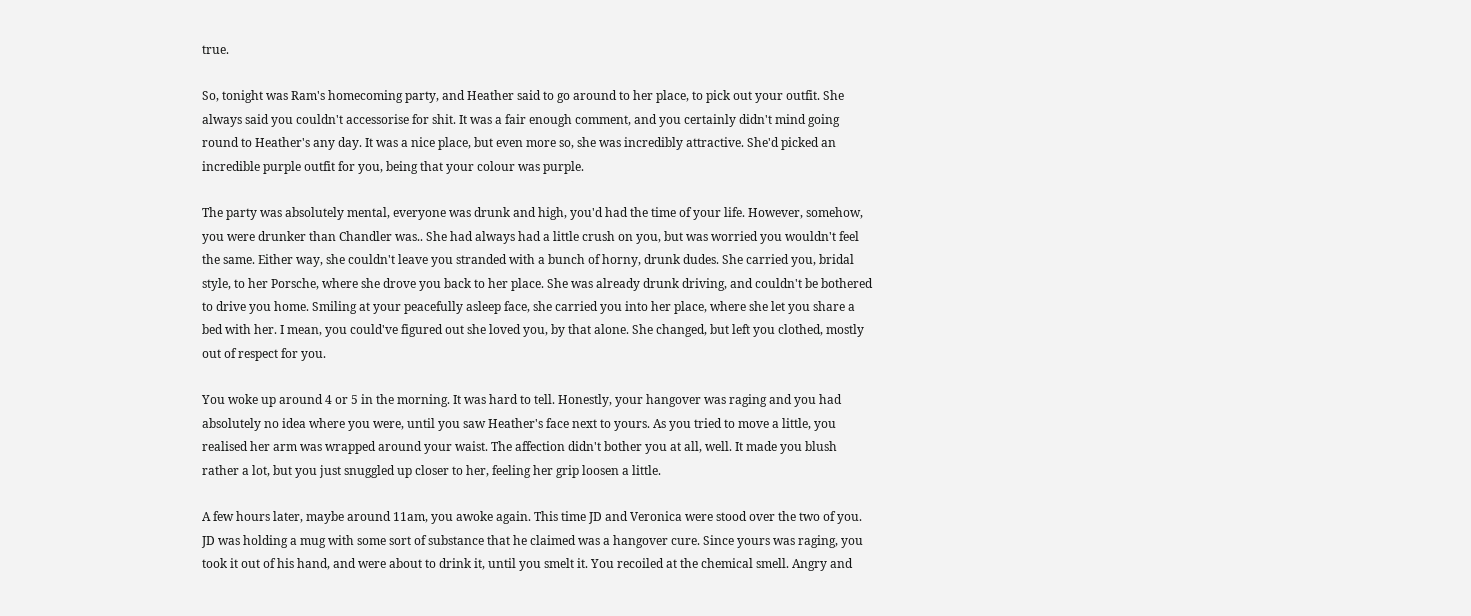true.

So, tonight was Ram's homecoming party, and Heather said to go around to her place, to pick out your outfit. She always said you couldn't accessorise for shit. It was a fair enough comment, and you certainly didn't mind going round to Heather's any day. It was a nice place, but even more so, she was incredibly attractive. She'd picked an incredible purple outfit for you, being that your colour was purple.

The party was absolutely mental, everyone was drunk and high, you'd had the time of your life. However, somehow, you were drunker than Chandler was.. She had always had a little crush on you, but was worried you wouldn't feel the same. Either way, she couldn't leave you stranded with a bunch of horny, drunk dudes. She carried you, bridal style, to her Porsche, where she drove you back to her place. She was already drunk driving, and couldn't be bothered to drive you home. Smiling at your peacefully asleep face, she carried you into her place, where she let you share a bed with her. I mean, you could've figured out she loved you, by that alone. She changed, but left you clothed, mostly out of respect for you.

You woke up around 4 or 5 in the morning. It was hard to tell. Honestly, your hangover was raging and you had absolutely no idea where you were, until you saw Heather's face next to yours. As you tried to move a little, you realised her arm was wrapped around your waist. The affection didn't bother you at all, well. It made you blush rather a lot, but you just snuggled up closer to her, feeling her grip loosen a little.

A few hours later, maybe around 11am, you awoke again. This time JD and Veronica were stood over the two of you. JD was holding a mug with some sort of substance that he claimed was a hangover cure. Since yours was raging, you took it out of his hand, and were about to drink it, until you smelt it. You recoiled at the chemical smell. Angry and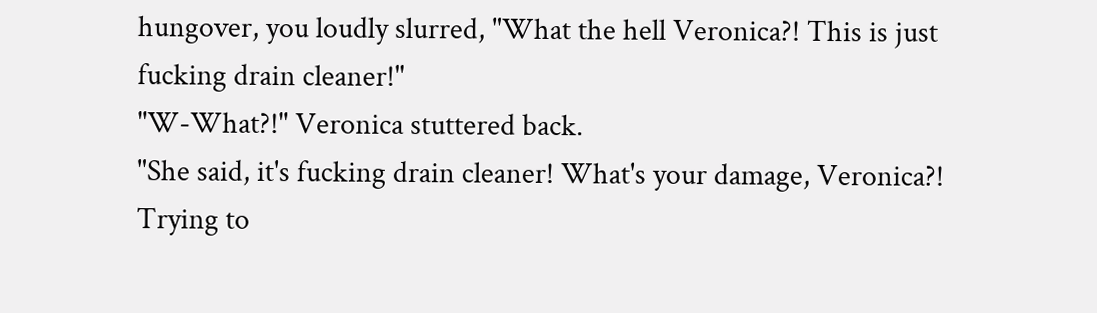hungover, you loudly slurred, "What the hell Veronica?! This is just fucking drain cleaner!"
"W-What?!" Veronica stuttered back.
"She said, it's fucking drain cleaner! What's your damage, Veronica?! Trying to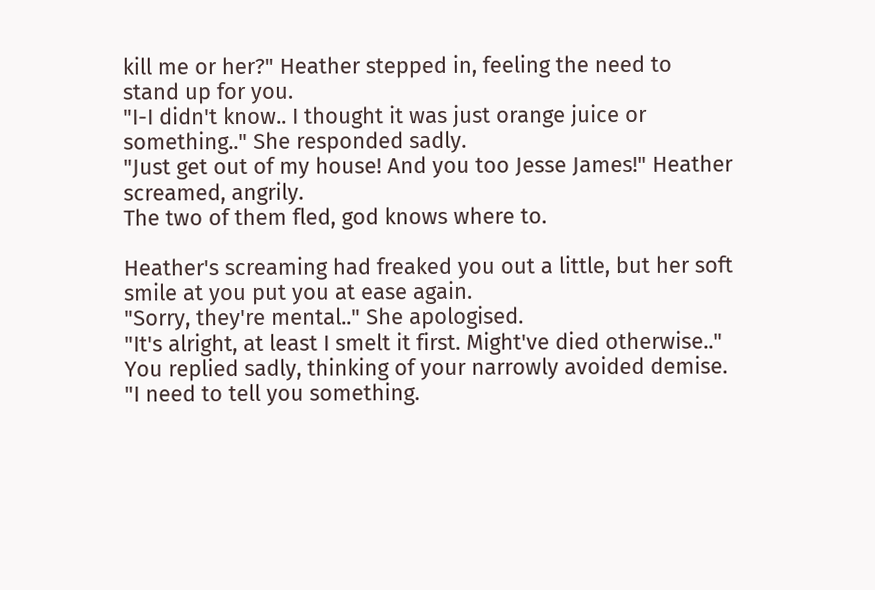kill me or her?" Heather stepped in, feeling the need to stand up for you.
"I-I didn't know.. I thought it was just orange juice or something.." She responded sadly.
"Just get out of my house! And you too Jesse James!" Heather screamed, angrily.
The two of them fled, god knows where to.

Heather's screaming had freaked you out a little, but her soft smile at you put you at ease again.
"Sorry, they're mental.." She apologised.
"It's alright, at least I smelt it first. Might've died otherwise.." You replied sadly, thinking of your narrowly avoided demise.
"I need to tell you something.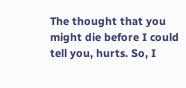The thought that you might die before I could tell you, hurts. So, I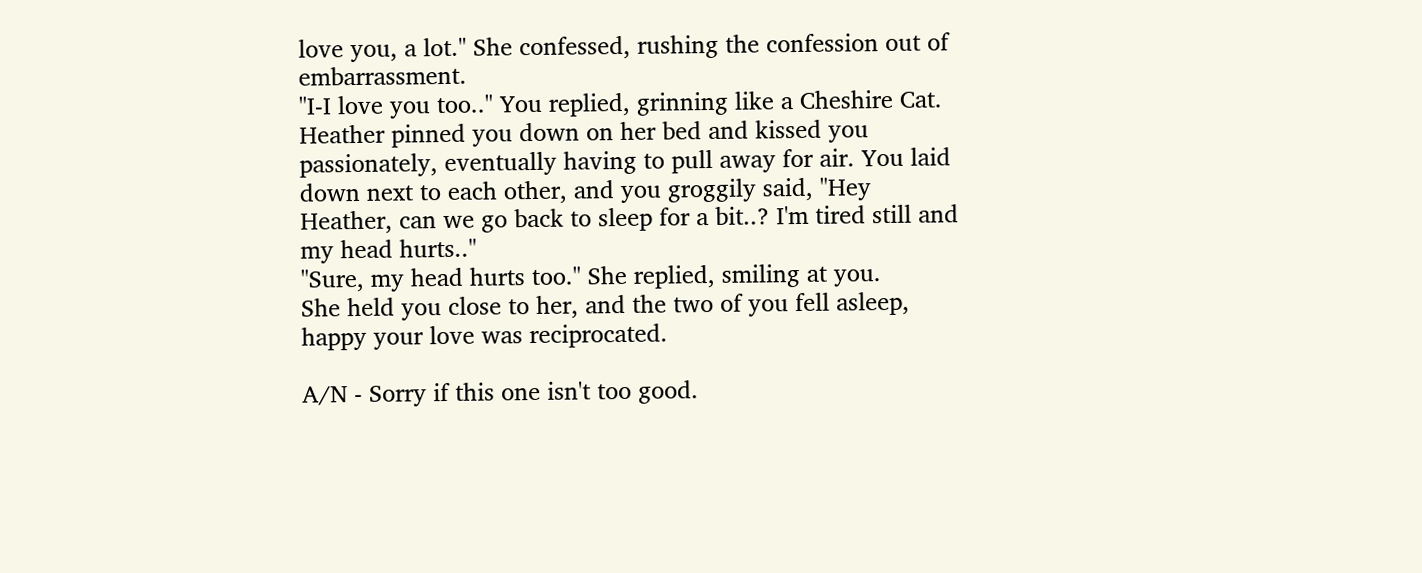love you, a lot." She confessed, rushing the confession out of embarrassment.
"I-I love you too.." You replied, grinning like a Cheshire Cat.
Heather pinned you down on her bed and kissed you passionately, eventually having to pull away for air. You laid down next to each other, and you groggily said, "Hey Heather, can we go back to sleep for a bit..? I'm tired still and my head hurts.."
"Sure, my head hurts too." She replied, smiling at you.
She held you close to her, and the two of you fell asleep, happy your love was reciprocated.

A/N - Sorry if this one isn't too good.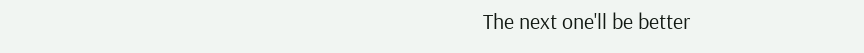The next one'll be better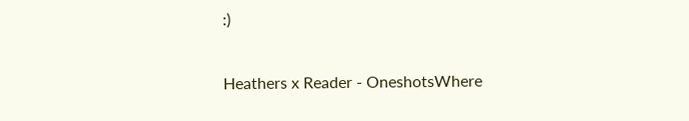:)

Heathers x Reader - OneshotsWhere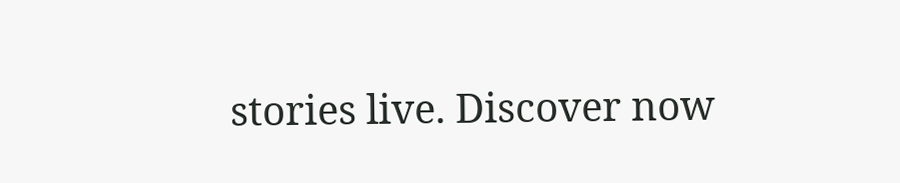stories live. Discover now